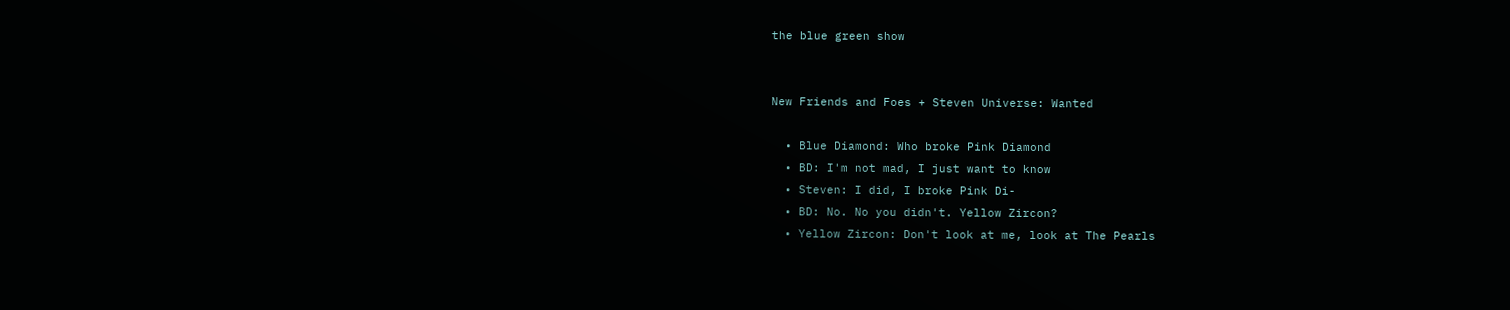the blue green show


New Friends and Foes + Steven Universe: Wanted

  • Blue Diamond: Who broke Pink Diamond
  • BD: I'm not mad, I just want to know
  • Steven: I did, I broke Pink Di-
  • BD: No. No you didn't. Yellow Zircon?
  • Yellow Zircon: Don't look at me, look at The Pearls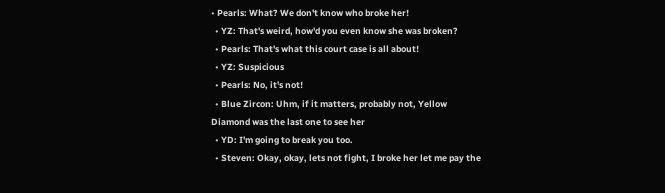• Pearls: What? We don't know who broke her!
  • YZ: That's weird, how'd you even know she was broken?
  • Pearls: That's what this court case is all about!
  • YZ: Suspicious
  • Pearls: No, it's not!
  • Blue Zircon: Uhm, if it matters, probably not, Yellow Diamond was the last one to see her
  • YD: I'm going to break you too.
  • Steven: Okay, okay, lets not fight, I broke her let me pay the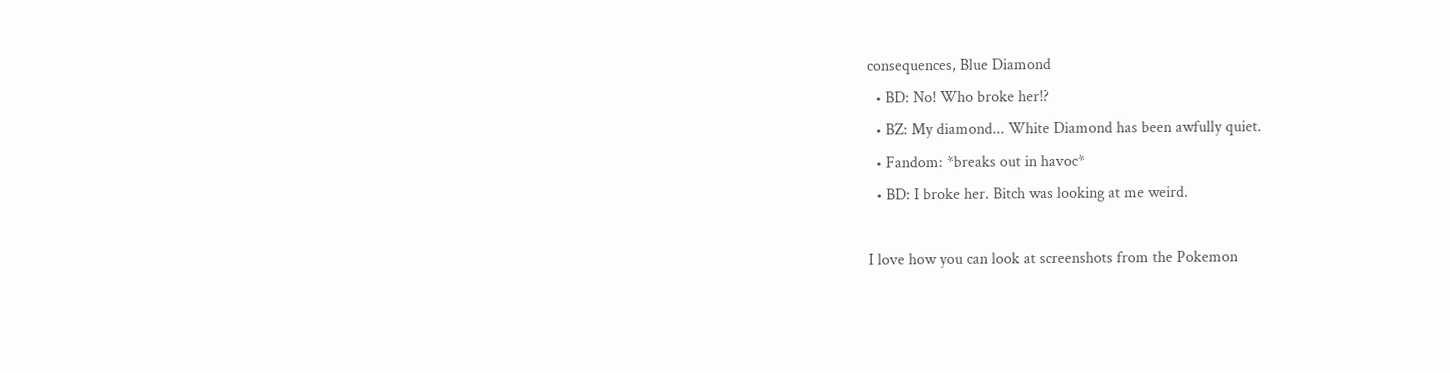consequences, Blue Diamond
  • BD: No! Who broke her!?
  • BZ: My diamond... White Diamond has been awfully quiet.
  • Fandom: *breaks out in havoc*
  • BD: I broke her. Bitch was looking at me weird.

I love how you can look at screenshots from the Pokemon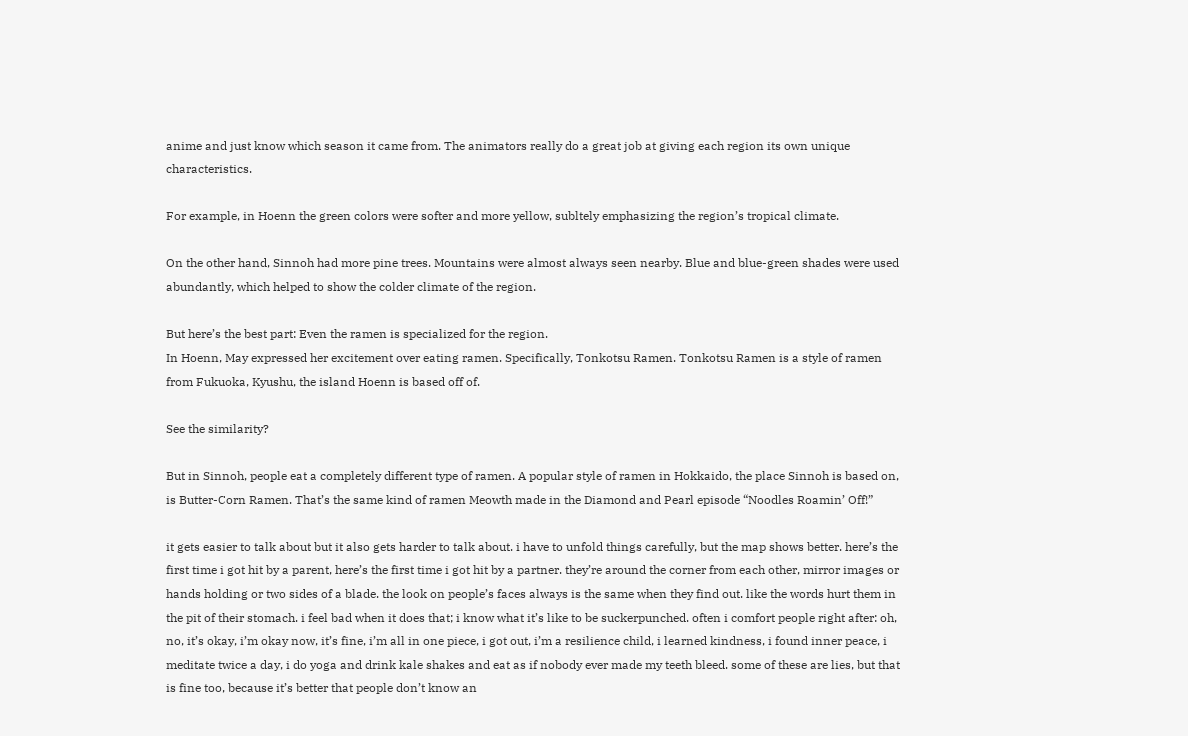anime and just know which season it came from. The animators really do a great job at giving each region its own unique characteristics.

For example, in Hoenn the green colors were softer and more yellow, subltely emphasizing the region’s tropical climate.

On the other hand, Sinnoh had more pine trees. Mountains were almost always seen nearby. Blue and blue-green shades were used abundantly, which helped to show the colder climate of the region.

But here’s the best part: Even the ramen is specialized for the region.
In Hoenn, May expressed her excitement over eating ramen. Specifically, Tonkotsu Ramen. Tonkotsu Ramen is a style of ramen from Fukuoka, Kyushu, the island Hoenn is based off of.

See the similarity?

But in Sinnoh, people eat a completely different type of ramen. A popular style of ramen in Hokkaido, the place Sinnoh is based on, is Butter-Corn Ramen. That’s the same kind of ramen Meowth made in the Diamond and Pearl episode “Noodles Roamin’ Off!”

it gets easier to talk about but it also gets harder to talk about. i have to unfold things carefully, but the map shows better. here’s the first time i got hit by a parent, here’s the first time i got hit by a partner. they’re around the corner from each other, mirror images or hands holding or two sides of a blade. the look on people’s faces always is the same when they find out. like the words hurt them in the pit of their stomach. i feel bad when it does that; i know what it’s like to be suckerpunched. often i comfort people right after: oh, no, it’s okay, i’m okay now, it’s fine, i’m all in one piece, i got out, i’m a resilience child, i learned kindness, i found inner peace, i meditate twice a day, i do yoga and drink kale shakes and eat as if nobody ever made my teeth bleed. some of these are lies, but that is fine too, because it’s better that people don’t know an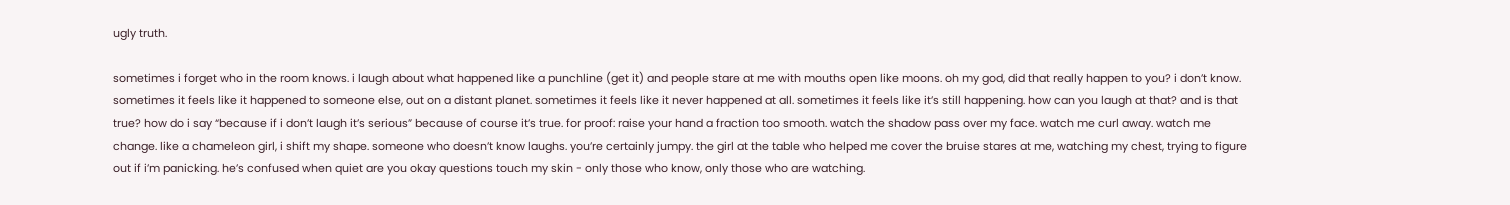ugly truth.

sometimes i forget who in the room knows. i laugh about what happened like a punchline (get it) and people stare at me with mouths open like moons. oh my god, did that really happen to you? i don’t know. sometimes it feels like it happened to someone else, out on a distant planet. sometimes it feels like it never happened at all. sometimes it feels like it’s still happening. how can you laugh at that? and is that true? how do i say “because if i don’t laugh it’s serious” because of course it’s true. for proof: raise your hand a fraction too smooth. watch the shadow pass over my face. watch me curl away. watch me change. like a chameleon girl, i shift my shape. someone who doesn’t know laughs. you’re certainly jumpy. the girl at the table who helped me cover the bruise stares at me, watching my chest, trying to figure out if i’m panicking. he’s confused when quiet are you okay questions touch my skin - only those who know, only those who are watching.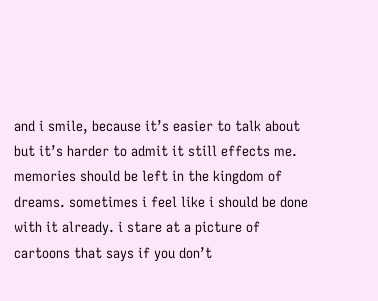and i smile, because it’s easier to talk about but it’s harder to admit it still effects me. memories should be left in the kingdom of dreams. sometimes i feel like i should be done with it already. i stare at a picture of cartoons that says if you don’t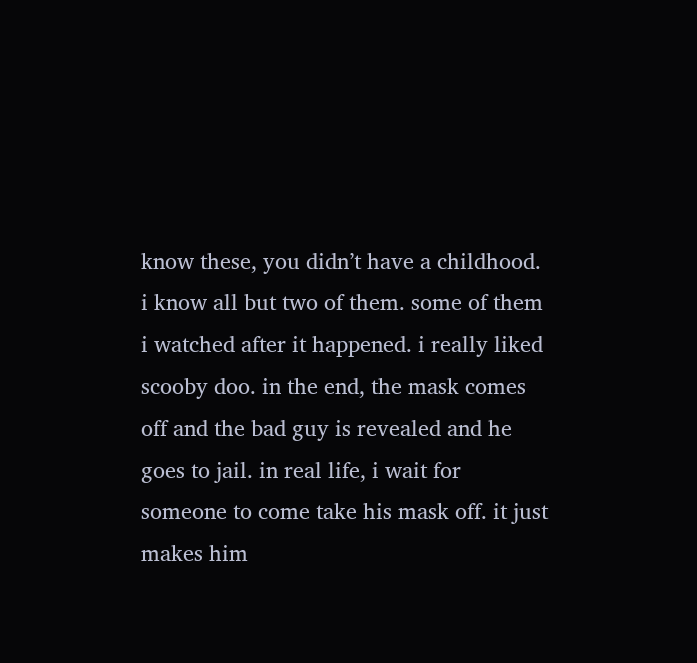know these, you didn’t have a childhood. i know all but two of them. some of them i watched after it happened. i really liked scooby doo. in the end, the mask comes off and the bad guy is revealed and he goes to jail. in real life, i wait for someone to come take his mask off. it just makes him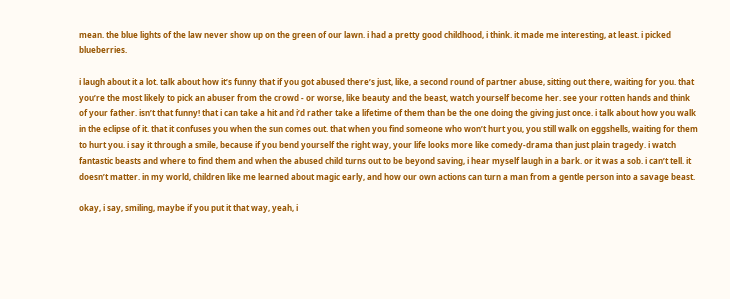mean. the blue lights of the law never show up on the green of our lawn. i had a pretty good childhood, i think. it made me interesting, at least. i picked blueberries.

i laugh about it a lot. talk about how it’s funny that if you got abused there’s just, like, a second round of partner abuse, sitting out there, waiting for you. that you’re the most likely to pick an abuser from the crowd - or worse, like beauty and the beast, watch yourself become her. see your rotten hands and think of your father. isn’t that funny! that i can take a hit and i’d rather take a lifetime of them than be the one doing the giving just once. i talk about how you walk in the eclipse of it. that it confuses you when the sun comes out. that when you find someone who won’t hurt you, you still walk on eggshells, waiting for them to hurt you. i say it through a smile, because if you bend yourself the right way, your life looks more like comedy-drama than just plain tragedy. i watch fantastic beasts and where to find them and when the abused child turns out to be beyond saving, i hear myself laugh in a bark. or it was a sob. i can’t tell. it doesn’t matter. in my world, children like me learned about magic early, and how our own actions can turn a man from a gentle person into a savage beast.

okay, i say, smiling, maybe if you put it that way, yeah, i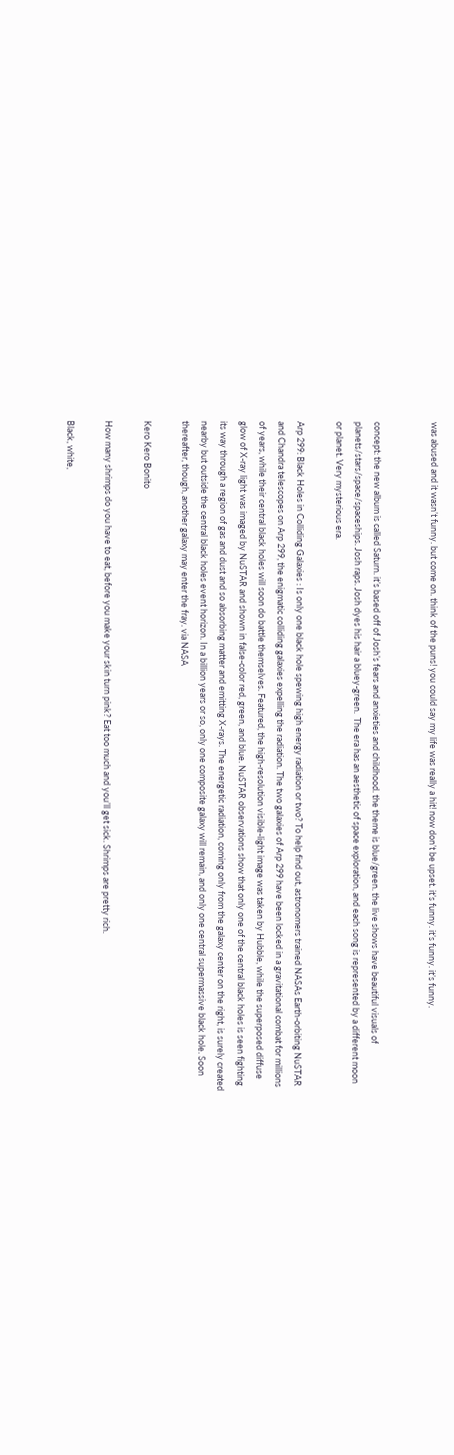was abused and it wasn’t funny. but come on. think of the puns! you could say my life was really a hit! now don’t be upset. it’s funny. it’s funny. it’s funny.


concept: the new album is called Saturn. it’s based off of Josh’s fears and anxieties and childhood. the theme is blue/green. the live shows have beautiful visuals of planets/stars/space/spaceships. Josh raps. Josh dyes his hair a bluey-green.  The era has an aesthetic of space exploration, and each song is represented by a different moon or planet. Very mysterious era.

Arp 299: Black Holes in Colliding Galaxies : Is only one black hole spewing high energy radiation or two? To help find out, astronomers trained NASAs Earth-orbiting NuSTAR and Chandra telescopes on Arp 299, the enigmatic colliding galaxies expelling the radiation. The two galaxies of Arp 299 have been locked in a gravitational combat for millions of years, while their central black holes will soon do battle themselves. Featured, the high-resolution visible-light image was taken by Hubble, while the superposed diffuse glow of X-ray light was imaged by NuSTAR and shown in false-color red, green, and blue. NuSTAR observations show that only one of the central black holes is seen fighting its way through a region of gas and dust and so absorbing matter and emitting X-rays. The energetic radiation, coming only from the galaxy center on the right, is surely created nearby but outside the central black holes event horizon. In a billion years or so, only one composite galaxy will remain, and only one central supermassive black hole. Soon thereafter, though, another galaxy may enter the fray. via NASA

Kero Kero Bonito

How many shrimps do you have to eat, before you make your skin turn pink? Eat too much and you’ll get sick. Shrimps are pretty rich.

Black, white,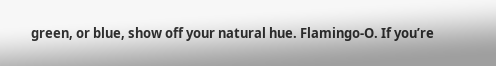green, or blue, show off your natural hue. Flamingo-O. If you’re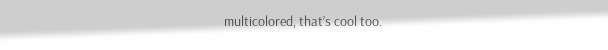multicolored, that’s cool too.